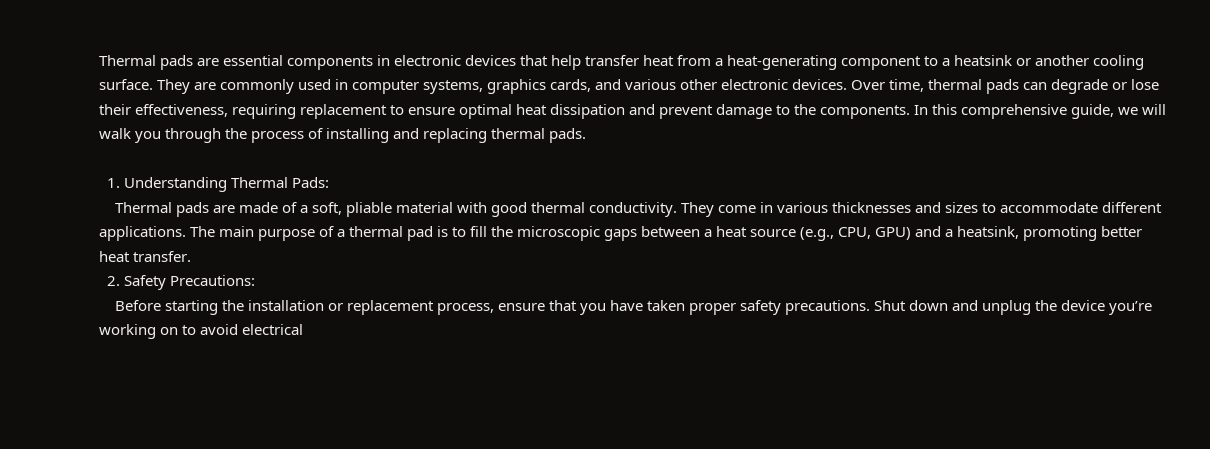Thermal pads are essential components in electronic devices that help transfer heat from a heat-generating component to a heatsink or another cooling surface. They are commonly used in computer systems, graphics cards, and various other electronic devices. Over time, thermal pads can degrade or lose their effectiveness, requiring replacement to ensure optimal heat dissipation and prevent damage to the components. In this comprehensive guide, we will walk you through the process of installing and replacing thermal pads.

  1. Understanding Thermal Pads:
    Thermal pads are made of a soft, pliable material with good thermal conductivity. They come in various thicknesses and sizes to accommodate different applications. The main purpose of a thermal pad is to fill the microscopic gaps between a heat source (e.g., CPU, GPU) and a heatsink, promoting better heat transfer.
  2. Safety Precautions:
    Before starting the installation or replacement process, ensure that you have taken proper safety precautions. Shut down and unplug the device you’re working on to avoid electrical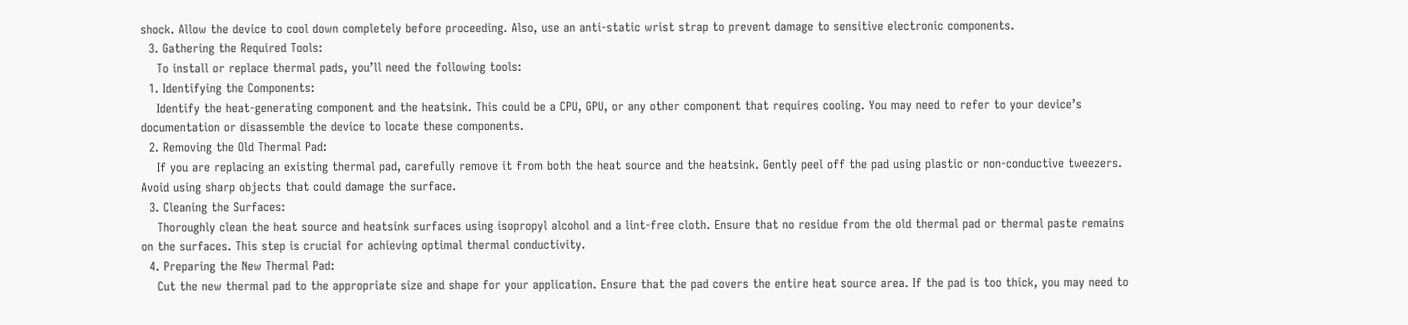shock. Allow the device to cool down completely before proceeding. Also, use an anti-static wrist strap to prevent damage to sensitive electronic components.
  3. Gathering the Required Tools:
    To install or replace thermal pads, you’ll need the following tools:
  1. Identifying the Components:
    Identify the heat-generating component and the heatsink. This could be a CPU, GPU, or any other component that requires cooling. You may need to refer to your device’s documentation or disassemble the device to locate these components.
  2. Removing the Old Thermal Pad:
    If you are replacing an existing thermal pad, carefully remove it from both the heat source and the heatsink. Gently peel off the pad using plastic or non-conductive tweezers. Avoid using sharp objects that could damage the surface.
  3. Cleaning the Surfaces:
    Thoroughly clean the heat source and heatsink surfaces using isopropyl alcohol and a lint-free cloth. Ensure that no residue from the old thermal pad or thermal paste remains on the surfaces. This step is crucial for achieving optimal thermal conductivity.
  4. Preparing the New Thermal Pad:
    Cut the new thermal pad to the appropriate size and shape for your application. Ensure that the pad covers the entire heat source area. If the pad is too thick, you may need to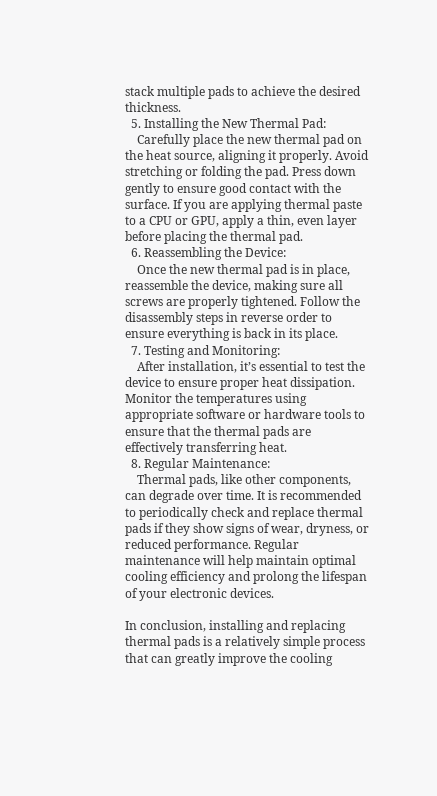stack multiple pads to achieve the desired thickness.
  5. Installing the New Thermal Pad:
    Carefully place the new thermal pad on the heat source, aligning it properly. Avoid stretching or folding the pad. Press down gently to ensure good contact with the surface. If you are applying thermal paste to a CPU or GPU, apply a thin, even layer before placing the thermal pad.
  6. Reassembling the Device:
    Once the new thermal pad is in place, reassemble the device, making sure all screws are properly tightened. Follow the disassembly steps in reverse order to ensure everything is back in its place.
  7. Testing and Monitoring:
    After installation, it’s essential to test the device to ensure proper heat dissipation. Monitor the temperatures using appropriate software or hardware tools to ensure that the thermal pads are effectively transferring heat.
  8. Regular Maintenance:
    Thermal pads, like other components, can degrade over time. It is recommended to periodically check and replace thermal pads if they show signs of wear, dryness, or reduced performance. Regular maintenance will help maintain optimal cooling efficiency and prolong the lifespan of your electronic devices.

In conclusion, installing and replacing thermal pads is a relatively simple process that can greatly improve the cooling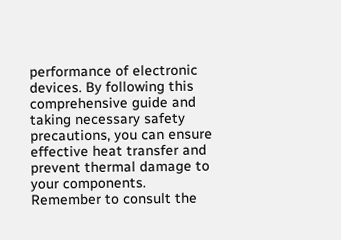performance of electronic devices. By following this comprehensive guide and taking necessary safety precautions, you can ensure effective heat transfer and prevent thermal damage to your components. Remember to consult the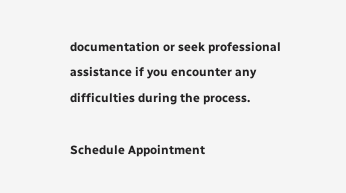documentation or seek professional assistance if you encounter any difficulties during the process.

Schedule Appointment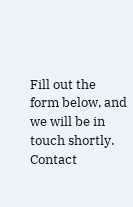Fill out the form below, and we will be in touch shortly.
Contact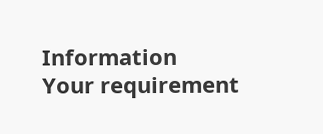Information
Your requirement